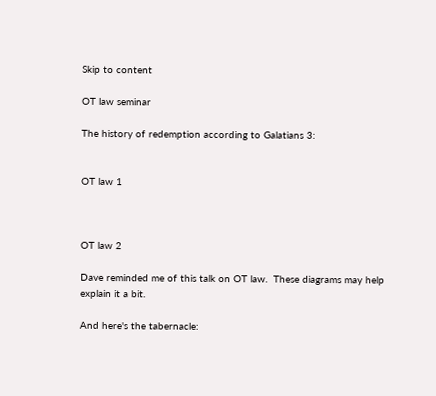Skip to content

OT law seminar

The history of redemption according to Galatians 3:


OT law 1



OT law 2

Dave reminded me of this talk on OT law.  These diagrams may help explain it a bit.

And here's the tabernacle: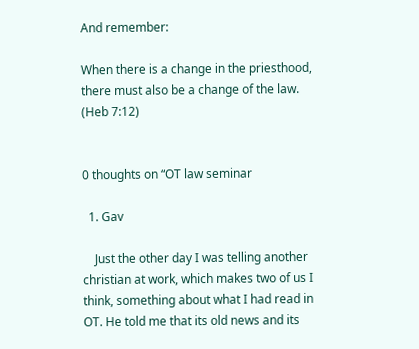And remember:

When there is a change in the priesthood, there must also be a change of the law.  (Heb 7:12)


0 thoughts on “OT law seminar

  1. Gav

    Just the other day I was telling another christian at work, which makes two of us I think, something about what I had read in OT. He told me that its old news and its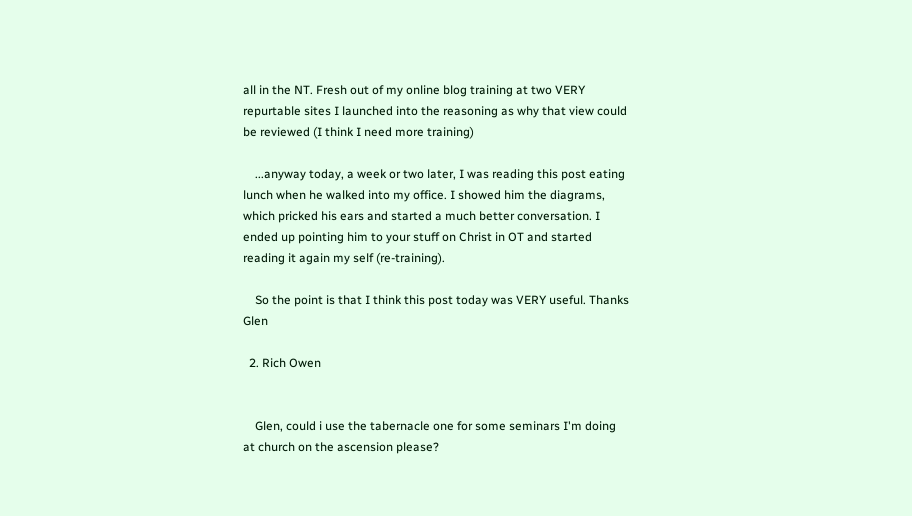all in the NT. Fresh out of my online blog training at two VERY repurtable sites I launched into the reasoning as why that view could be reviewed (I think I need more training)

    ...anyway today, a week or two later, I was reading this post eating lunch when he walked into my office. I showed him the diagrams, which pricked his ears and started a much better conversation. I ended up pointing him to your stuff on Christ in OT and started reading it again my self (re-training).

    So the point is that I think this post today was VERY useful. Thanks Glen

  2. Rich Owen


    Glen, could i use the tabernacle one for some seminars I'm doing at church on the ascension please?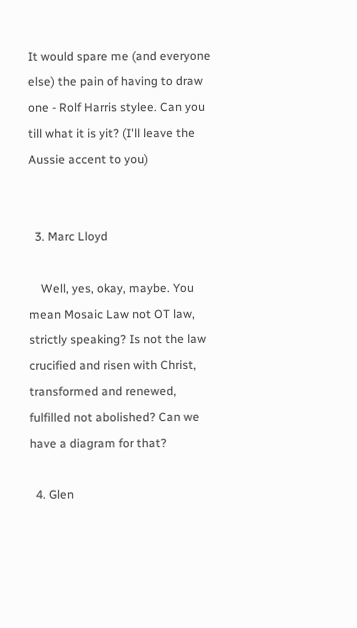It would spare me (and everyone else) the pain of having to draw one - Rolf Harris stylee. Can you till what it is yit? (I'll leave the Aussie accent to you)


  3. Marc Lloyd

    Well, yes, okay, maybe. You mean Mosaic Law not OT law, strictly speaking? Is not the law crucified and risen with Christ, transformed and renewed, fulfilled not abolished? Can we have a diagram for that?

  4. Glen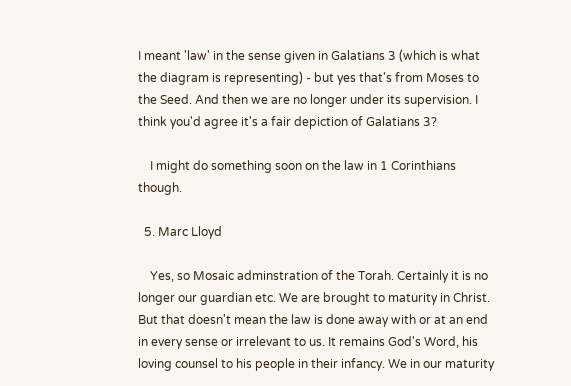I meant 'law' in the sense given in Galatians 3 (which is what the diagram is representing) - but yes that's from Moses to the Seed. And then we are no longer under its supervision. I think you'd agree it's a fair depiction of Galatians 3?

    I might do something soon on the law in 1 Corinthians though.

  5. Marc Lloyd

    Yes, so Mosaic adminstration of the Torah. Certainly it is no longer our guardian etc. We are brought to maturity in Christ. But that doesn't mean the law is done away with or at an end in every sense or irrelevant to us. It remains God's Word, his loving counsel to his people in their infancy. We in our maturity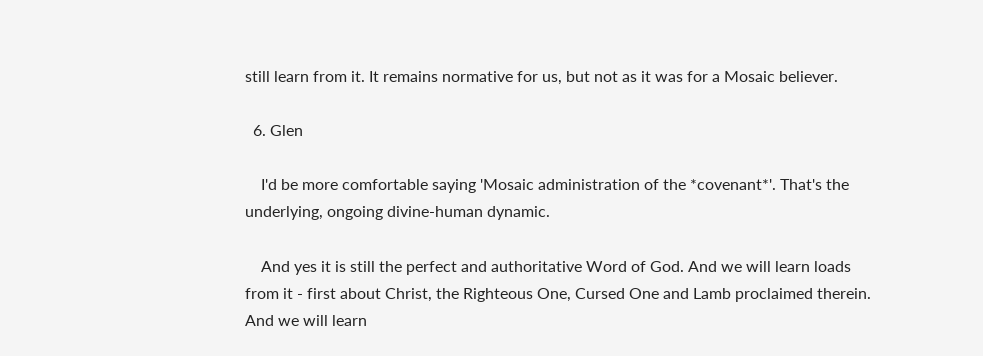still learn from it. It remains normative for us, but not as it was for a Mosaic believer.

  6. Glen

    I'd be more comfortable saying 'Mosaic administration of the *covenant*'. That's the underlying, ongoing divine-human dynamic.

    And yes it is still the perfect and authoritative Word of God. And we will learn loads from it - first about Christ, the Righteous One, Cursed One and Lamb proclaimed therein. And we will learn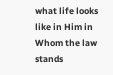what life looks like in Him in Whom the law stands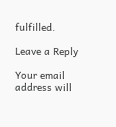fulfilled.

Leave a Reply

Your email address will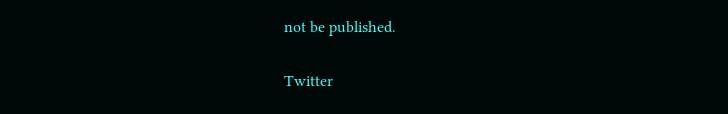not be published.

Twitter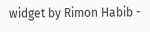widget by Rimon Habib -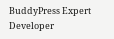BuddyPress Expert Developer